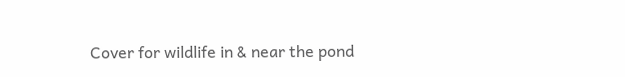Cover for wildlife in & near the pond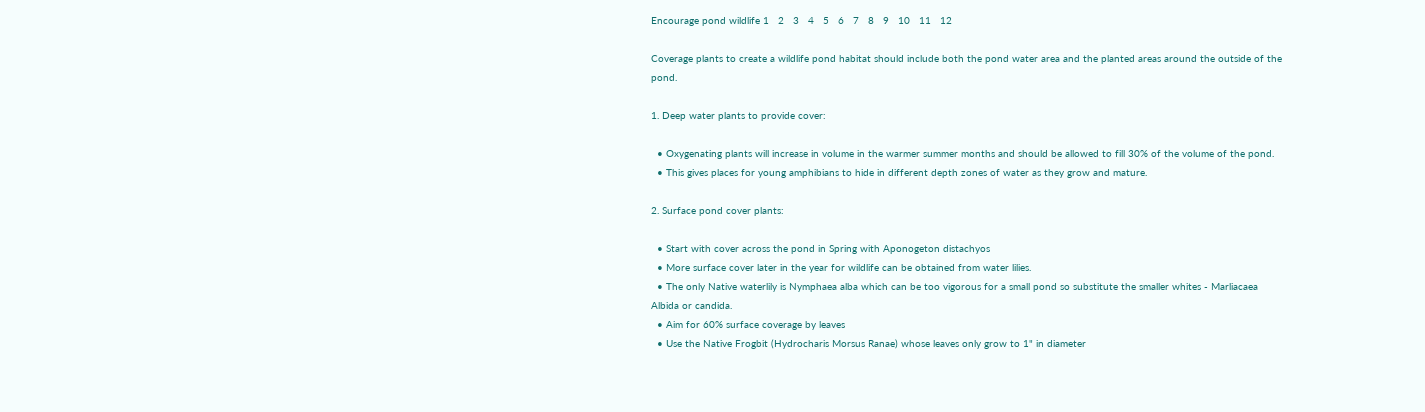Encourage pond wildlife 1   2   3   4   5   6   7   8   9   10   11   12

Coverage plants to create a wildlife pond habitat should include both the pond water area and the planted areas around the outside of the pond.

1. Deep water plants to provide cover:

  • Oxygenating plants will increase in volume in the warmer summer months and should be allowed to fill 30% of the volume of the pond.
  • This gives places for young amphibians to hide in different depth zones of water as they grow and mature.

2. Surface pond cover plants:

  • Start with cover across the pond in Spring with Aponogeton distachyos
  • More surface cover later in the year for wildlife can be obtained from water lilies.
  • The only Native waterlily is Nymphaea alba which can be too vigorous for a small pond so substitute the smaller whites - Marliacaea Albida or candida.
  • Aim for 60% surface coverage by leaves
  • Use the Native Frogbit (Hydrocharis Morsus Ranae) whose leaves only grow to 1" in diameter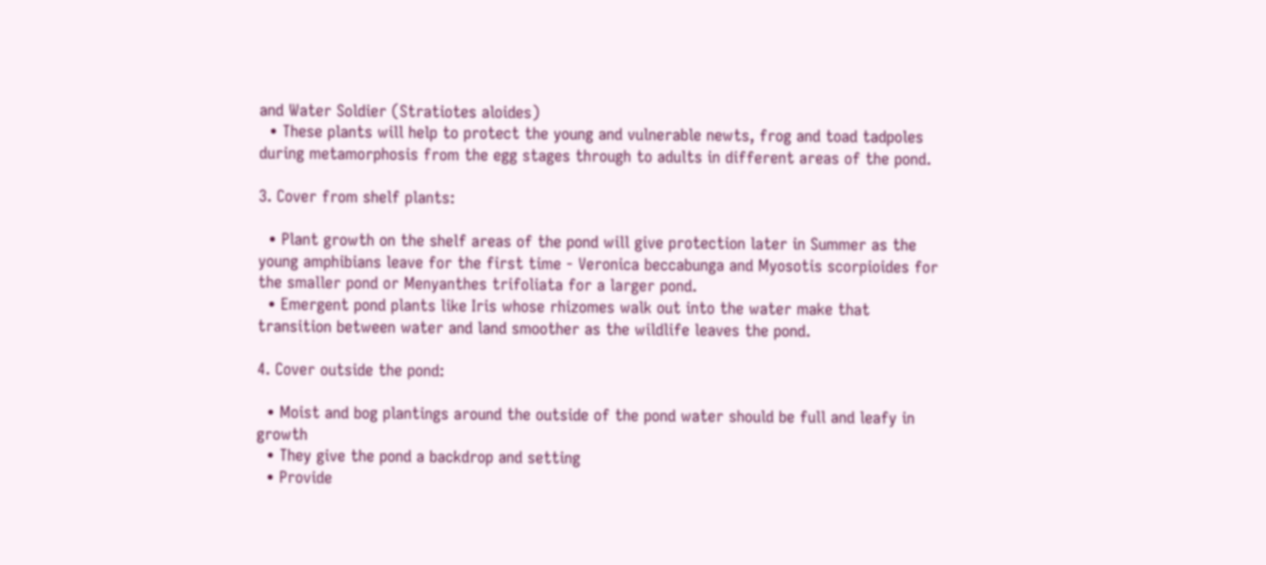and Water Soldier (Stratiotes aloides)
  • These plants will help to protect the young and vulnerable newts, frog and toad tadpoles during metamorphosis from the egg stages through to adults in different areas of the pond.

3. Cover from shelf plants:

  • Plant growth on the shelf areas of the pond will give protection later in Summer as the young amphibians leave for the first time - Veronica beccabunga and Myosotis scorpioides for the smaller pond or Menyanthes trifoliata for a larger pond.
  • Emergent pond plants like Iris whose rhizomes walk out into the water make that transition between water and land smoother as the wildlife leaves the pond.

4. Cover outside the pond:

  • Moist and bog plantings around the outside of the pond water should be full and leafy in growth
  • They give the pond a backdrop and setting
  • Provide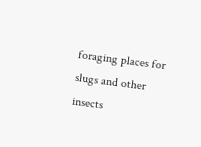foraging places for slugs and other insects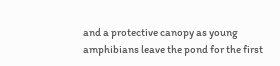and a protective canopy as young amphibians leave the pond for the first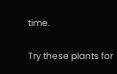time.

Try these plants for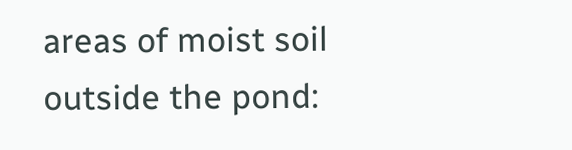areas of moist soil outside the pond: